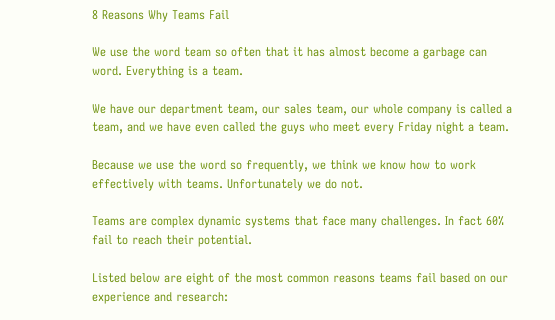8 Reasons Why Teams Fail

We use the word team so often that it has almost become a garbage can word. Everything is a team.

We have our department team, our sales team, our whole company is called a team, and we have even called the guys who meet every Friday night a team.

Because we use the word so frequently, we think we know how to work effectively with teams. Unfortunately we do not.

Teams are complex dynamic systems that face many challenges. In fact 60% fail to reach their potential.

Listed below are eight of the most common reasons teams fail based on our experience and research: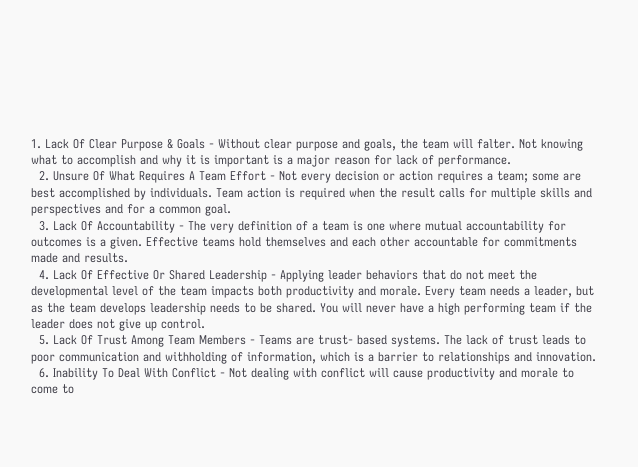1. Lack Of Clear Purpose & Goals - Without clear purpose and goals, the team will falter. Not knowing what to accomplish and why it is important is a major reason for lack of performance.
  2. Unsure Of What Requires A Team Effort - Not every decision or action requires a team; some are best accomplished by individuals. Team action is required when the result calls for multiple skills and perspectives and for a common goal.
  3. Lack Of Accountability - The very definition of a team is one where mutual accountability for outcomes is a given. Effective teams hold themselves and each other accountable for commitments made and results.
  4. Lack Of Effective Or Shared Leadership - Applying leader behaviors that do not meet the developmental level of the team impacts both productivity and morale. Every team needs a leader, but as the team develops leadership needs to be shared. You will never have a high performing team if the leader does not give up control.
  5. Lack Of Trust Among Team Members - Teams are trust- based systems. The lack of trust leads to poor communication and withholding of information, which is a barrier to relationships and innovation.
  6. Inability To Deal With Conflict - Not dealing with conflict will cause productivity and morale to come to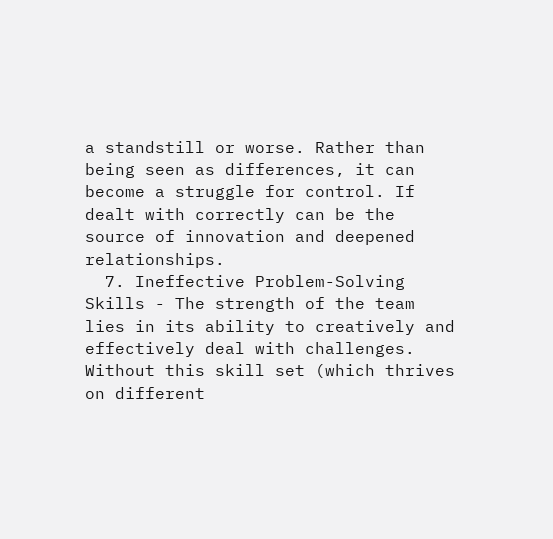a standstill or worse. Rather than being seen as differences, it can become a struggle for control. If dealt with correctly can be the source of innovation and deepened relationships.
  7. Ineffective Problem-Solving Skills - The strength of the team lies in its ability to creatively and effectively deal with challenges. Without this skill set (which thrives on different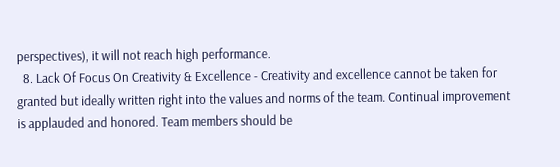perspectives), it will not reach high performance.
  8. Lack Of Focus On Creativity & Excellence - Creativity and excellence cannot be taken for granted but ideally written right into the values and norms of the team. Continual improvement is applauded and honored. Team members should be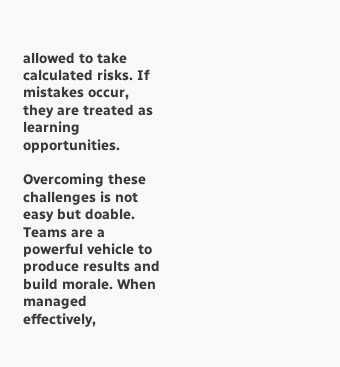allowed to take calculated risks. If mistakes occur, they are treated as learning opportunities.

Overcoming these challenges is not easy but doable. Teams are a powerful vehicle to produce results and build morale. When managed effectively,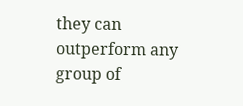they can outperform any group of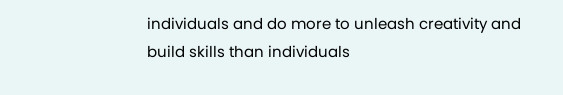individuals and do more to unleash creativity and build skills than individuals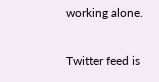working alone.

Twitter feed is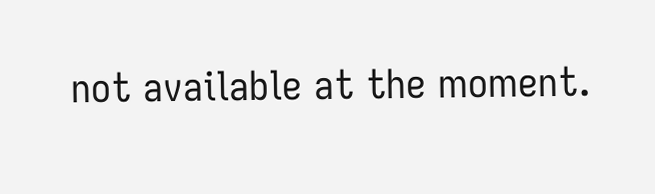not available at the moment.